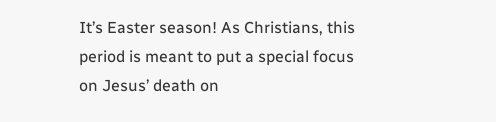It’s Easter season! As Christians, this period is meant to put a special focus on Jesus’ death on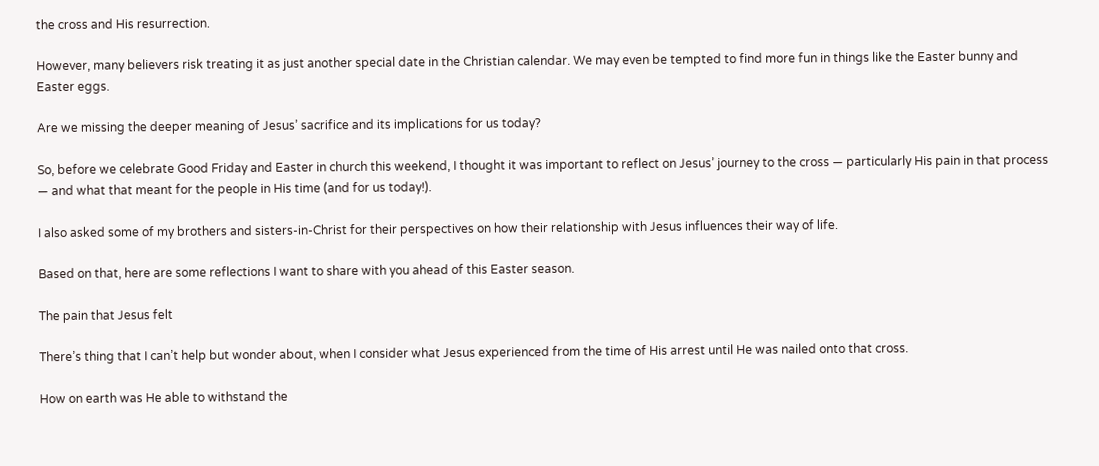the cross and His resurrection.

However, many believers risk treating it as just another special date in the Christian calendar. We may even be tempted to find more fun in things like the Easter bunny and Easter eggs.

Are we missing the deeper meaning of Jesus’ sacrifice and its implications for us today?

So, before we celebrate Good Friday and Easter in church this weekend, I thought it was important to reflect on Jesus’ journey to the cross — particularly His pain in that process — and what that meant for the people in His time (and for us today!).

I also asked some of my brothers and sisters-in-Christ for their perspectives on how their relationship with Jesus influences their way of life.

Based on that, here are some reflections I want to share with you ahead of this Easter season.

The pain that Jesus felt

There’s thing that I can’t help but wonder about, when I consider what Jesus experienced from the time of His arrest until He was nailed onto that cross.

How on earth was He able to withstand the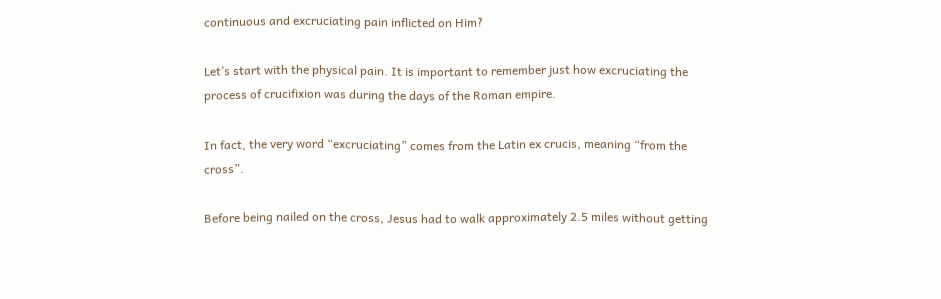continuous and excruciating pain inflicted on Him?

Let’s start with the physical pain. It is important to remember just how excruciating the process of crucifixion was during the days of the Roman empire.

In fact, the very word “excruciating” comes from the Latin ex crucis, meaning “from the cross”.

Before being nailed on the cross, Jesus had to walk approximately 2.5 miles without getting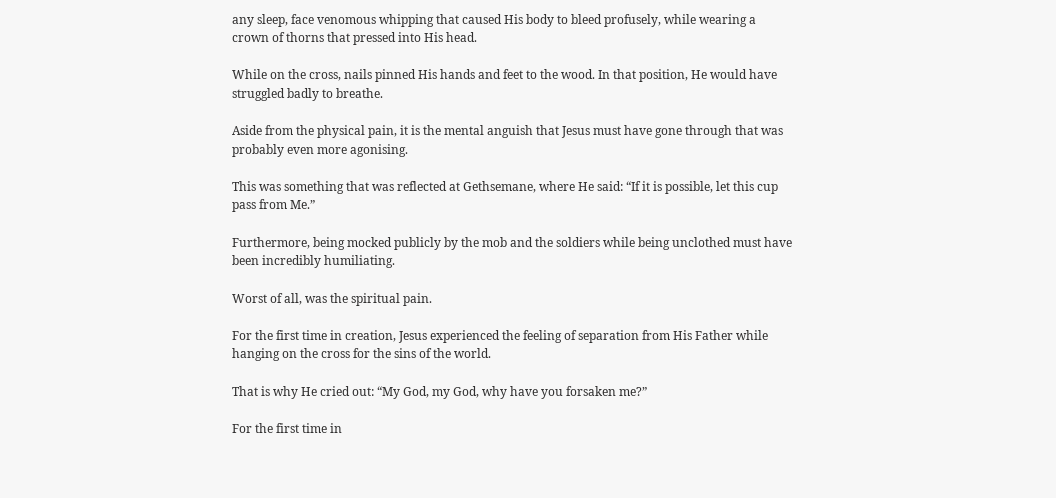any sleep, face venomous whipping that caused His body to bleed profusely, while wearing a crown of thorns that pressed into His head.

While on the cross, nails pinned His hands and feet to the wood. In that position, He would have struggled badly to breathe.

Aside from the physical pain, it is the mental anguish that Jesus must have gone through that was probably even more agonising.

This was something that was reflected at Gethsemane, where He said: “If it is possible, let this cup pass from Me.”

Furthermore, being mocked publicly by the mob and the soldiers while being unclothed must have been incredibly humiliating.

Worst of all, was the spiritual pain.

For the first time in creation, Jesus experienced the feeling of separation from His Father while hanging on the cross for the sins of the world.

That is why He cried out: “My God, my God, why have you forsaken me?”

For the first time in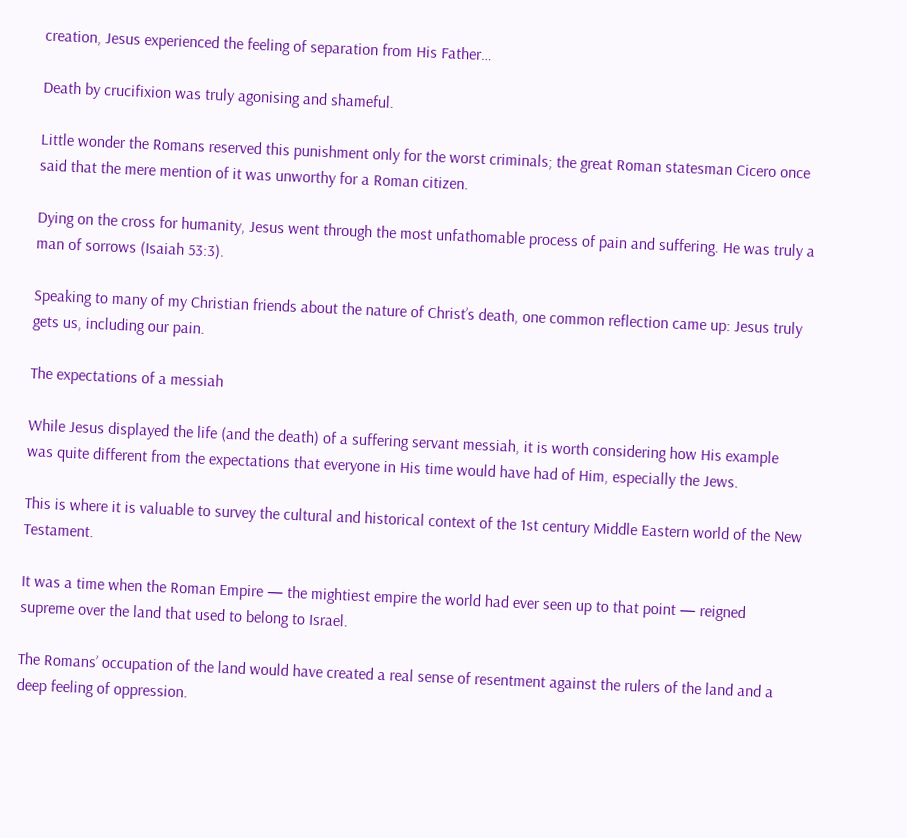creation, Jesus experienced the feeling of separation from His Father…

Death by crucifixion was truly agonising and shameful.

Little wonder the Romans reserved this punishment only for the worst criminals; the great Roman statesman Cicero once said that the mere mention of it was unworthy for a Roman citizen.

Dying on the cross for humanity, Jesus went through the most unfathomable process of pain and suffering. He was truly a man of sorrows (Isaiah 53:3).

Speaking to many of my Christian friends about the nature of Christ’s death, one common reflection came up: Jesus truly gets us, including our pain.

The expectations of a messiah

While Jesus displayed the life (and the death) of a suffering servant messiah, it is worth considering how His example was quite different from the expectations that everyone in His time would have had of Him, especially the Jews.

This is where it is valuable to survey the cultural and historical context of the 1st century Middle Eastern world of the New Testament.

It was a time when the Roman Empire — the mightiest empire the world had ever seen up to that point — reigned supreme over the land that used to belong to Israel.

The Romans’ occupation of the land would have created a real sense of resentment against the rulers of the land and a deep feeling of oppression.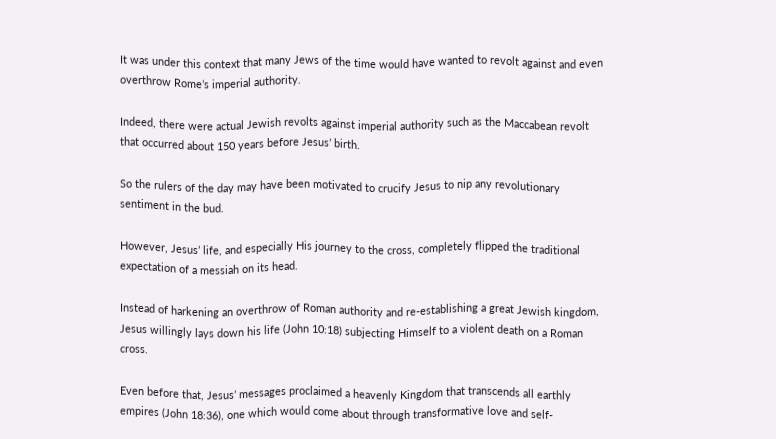It was under this context that many Jews of the time would have wanted to revolt against and even overthrow Rome’s imperial authority.

Indeed, there were actual Jewish revolts against imperial authority such as the Maccabean revolt that occurred about 150 years before Jesus’ birth.

So the rulers of the day may have been motivated to crucify Jesus to nip any revolutionary sentiment in the bud.

However, Jesus’ life, and especially His journey to the cross, completely flipped the traditional expectation of a messiah on its head.

Instead of harkening an overthrow of Roman authority and re-establishing a great Jewish kingdom, Jesus willingly lays down his life (John 10:18) subjecting Himself to a violent death on a Roman cross.

Even before that, Jesus’ messages proclaimed a heavenly Kingdom that transcends all earthly empires (John 18:36), one which would come about through transformative love and self-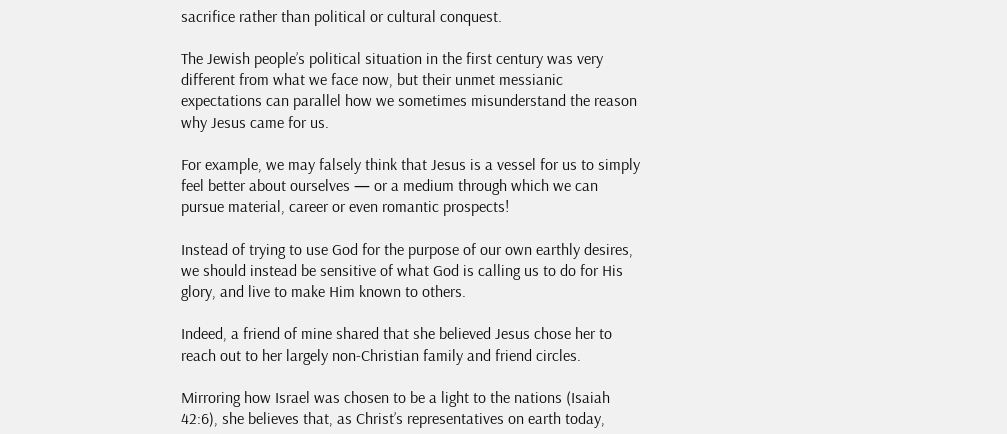sacrifice rather than political or cultural conquest.

The Jewish people’s political situation in the first century was very different from what we face now, but their unmet messianic expectations can parallel how we sometimes misunderstand the reason why Jesus came for us.

For example, we may falsely think that Jesus is a vessel for us to simply feel better about ourselves — or a medium through which we can pursue material, career or even romantic prospects!

Instead of trying to use God for the purpose of our own earthly desires, we should instead be sensitive of what God is calling us to do for His glory, and live to make Him known to others.

Indeed, a friend of mine shared that she believed Jesus chose her to reach out to her largely non-Christian family and friend circles.

Mirroring how Israel was chosen to be a light to the nations (Isaiah 42:6), she believes that, as Christ’s representatives on earth today,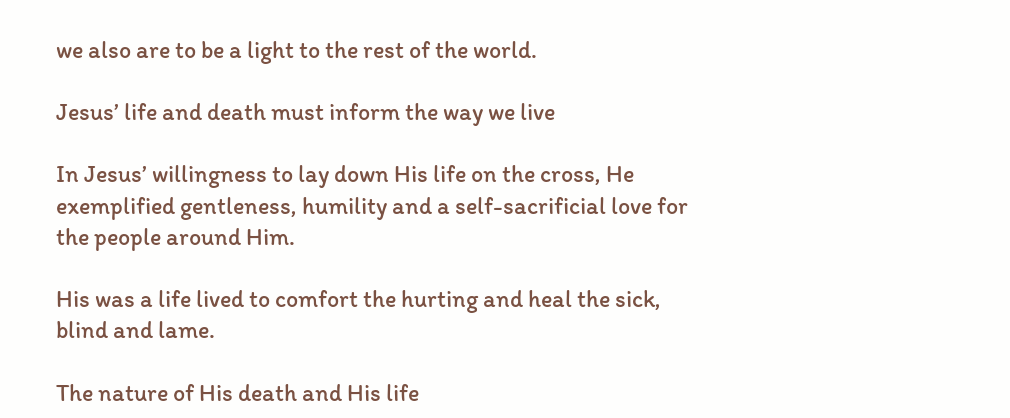we also are to be a light to the rest of the world.

Jesus’ life and death must inform the way we live

In Jesus’ willingness to lay down His life on the cross, He exemplified gentleness, humility and a self-sacrificial love for the people around Him.

His was a life lived to comfort the hurting and heal the sick, blind and lame.

The nature of His death and His life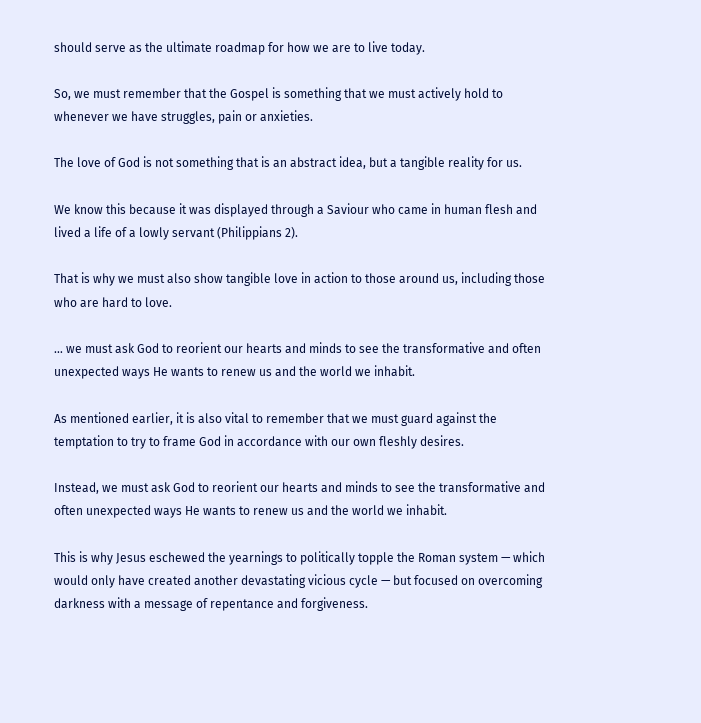should serve as the ultimate roadmap for how we are to live today.

So, we must remember that the Gospel is something that we must actively hold to whenever we have struggles, pain or anxieties.

The love of God is not something that is an abstract idea, but a tangible reality for us.

We know this because it was displayed through a Saviour who came in human flesh and lived a life of a lowly servant (Philippians 2).

That is why we must also show tangible love in action to those around us, including those who are hard to love.

… we must ask God to reorient our hearts and minds to see the transformative and often unexpected ways He wants to renew us and the world we inhabit.

As mentioned earlier, it is also vital to remember that we must guard against the temptation to try to frame God in accordance with our own fleshly desires.

Instead, we must ask God to reorient our hearts and minds to see the transformative and often unexpected ways He wants to renew us and the world we inhabit.

This is why Jesus eschewed the yearnings to politically topple the Roman system — which would only have created another devastating vicious cycle — but focused on overcoming darkness with a message of repentance and forgiveness.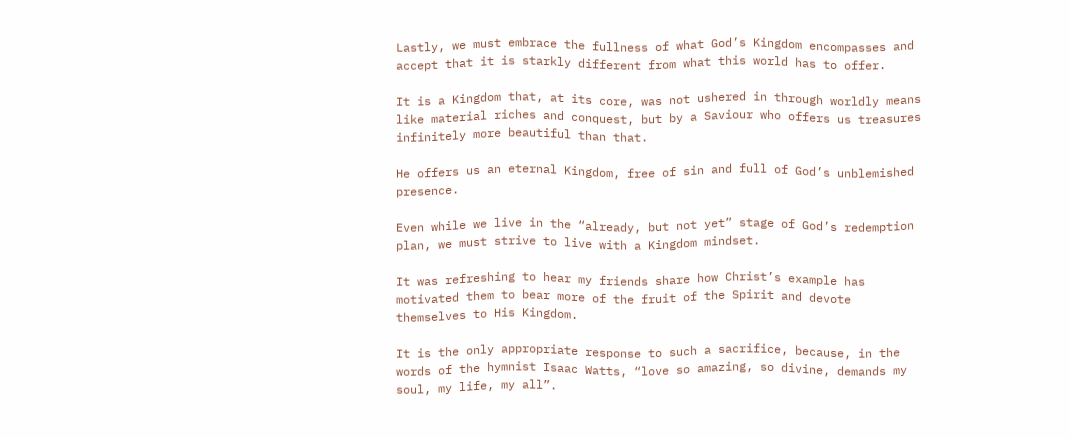Lastly, we must embrace the fullness of what God’s Kingdom encompasses and accept that it is starkly different from what this world has to offer.

It is a Kingdom that, at its core, was not ushered in through worldly means like material riches and conquest, but by a Saviour who offers us treasures infinitely more beautiful than that.

He offers us an eternal Kingdom, free of sin and full of God’s unblemished presence.

Even while we live in the “already, but not yet” stage of God’s redemption plan, we must strive to live with a Kingdom mindset.

It was refreshing to hear my friends share how Christ’s example has motivated them to bear more of the fruit of the Spirit and devote themselves to His Kingdom.

It is the only appropriate response to such a sacrifice, because, in the words of the hymnist Isaac Watts, “love so amazing, so divine, demands my soul, my life, my all”.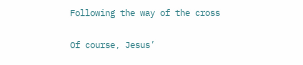Following the way of the cross

Of course, Jesus’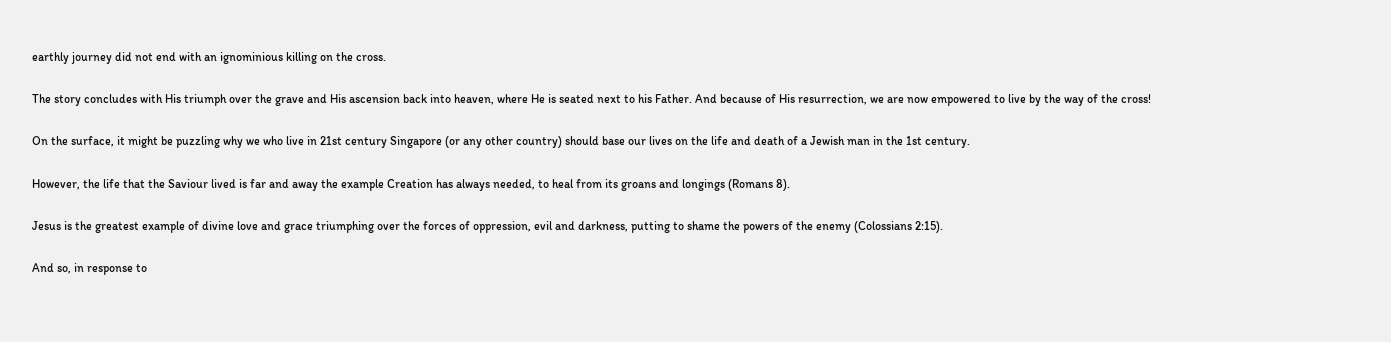earthly journey did not end with an ignominious killing on the cross.

The story concludes with His triumph over the grave and His ascension back into heaven, where He is seated next to his Father. And because of His resurrection, we are now empowered to live by the way of the cross!

On the surface, it might be puzzling why we who live in 21st century Singapore (or any other country) should base our lives on the life and death of a Jewish man in the 1st century.

However, the life that the Saviour lived is far and away the example Creation has always needed, to heal from its groans and longings (Romans 8).

Jesus is the greatest example of divine love and grace triumphing over the forces of oppression, evil and darkness, putting to shame the powers of the enemy (Colossians 2:15).

And so, in response to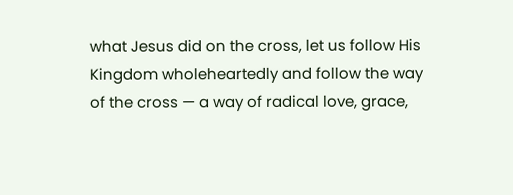what Jesus did on the cross, let us follow His Kingdom wholeheartedly and follow the way of the cross — a way of radical love, grace,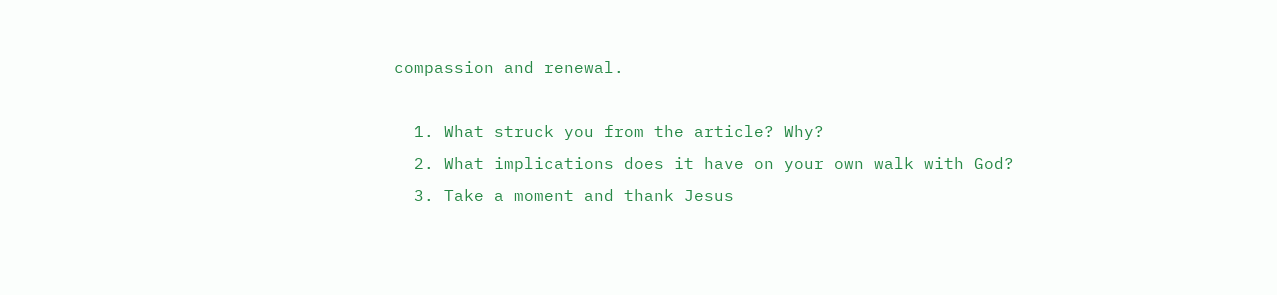compassion and renewal.

  1. What struck you from the article? Why?
  2. What implications does it have on your own walk with God?
  3. Take a moment and thank Jesus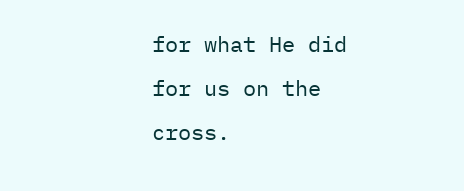for what He did for us on the cross.